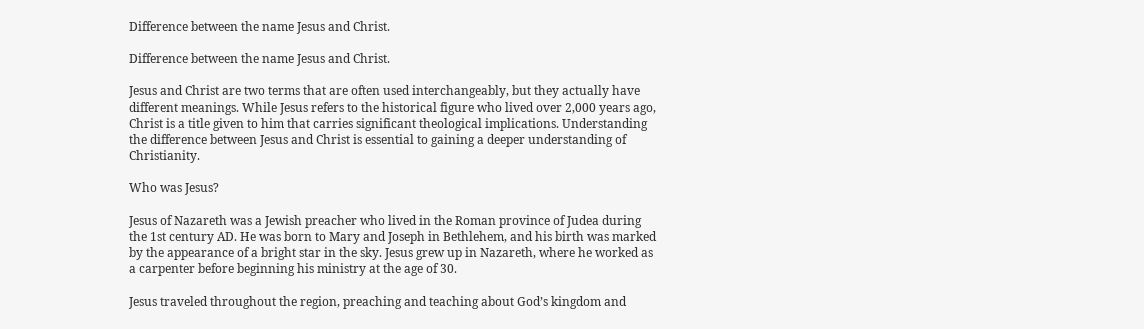Difference between the name Jesus and Christ.

Difference between the name Jesus and Christ.

Jesus and Christ are two terms that are often used interchangeably, but they actually have different meanings. While Jesus refers to the historical figure who lived over 2,000 years ago, Christ is a title given to him that carries significant theological implications. Understanding the difference between Jesus and Christ is essential to gaining a deeper understanding of Christianity.

Who was Jesus?

Jesus of Nazareth was a Jewish preacher who lived in the Roman province of Judea during the 1st century AD. He was born to Mary and Joseph in Bethlehem, and his birth was marked by the appearance of a bright star in the sky. Jesus grew up in Nazareth, where he worked as a carpenter before beginning his ministry at the age of 30.

Jesus traveled throughout the region, preaching and teaching about God’s kingdom and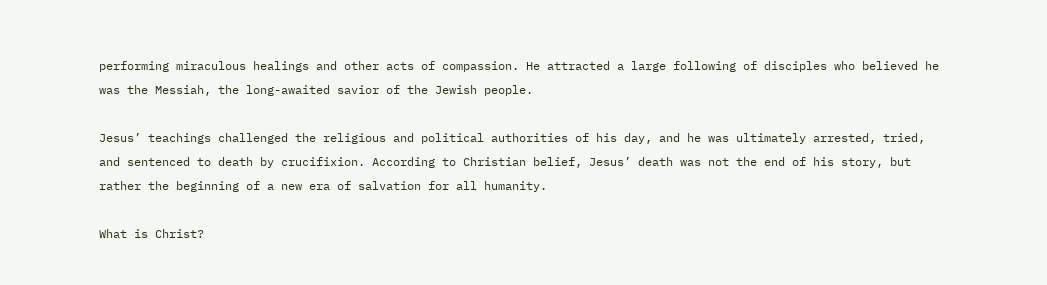performing miraculous healings and other acts of compassion. He attracted a large following of disciples who believed he was the Messiah, the long-awaited savior of the Jewish people.

Jesus’ teachings challenged the religious and political authorities of his day, and he was ultimately arrested, tried, and sentenced to death by crucifixion. According to Christian belief, Jesus’ death was not the end of his story, but rather the beginning of a new era of salvation for all humanity.

What is Christ?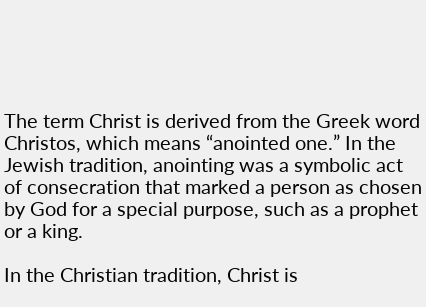The term Christ is derived from the Greek word Christos, which means “anointed one.” In the Jewish tradition, anointing was a symbolic act of consecration that marked a person as chosen by God for a special purpose, such as a prophet or a king.

In the Christian tradition, Christ is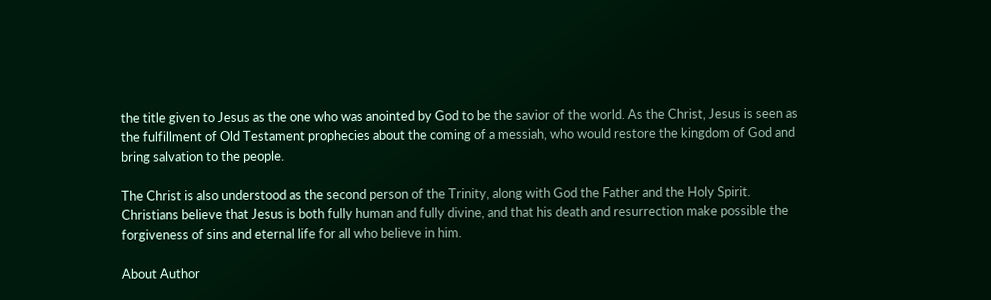the title given to Jesus as the one who was anointed by God to be the savior of the world. As the Christ, Jesus is seen as the fulfillment of Old Testament prophecies about the coming of a messiah, who would restore the kingdom of God and bring salvation to the people.

The Christ is also understood as the second person of the Trinity, along with God the Father and the Holy Spirit. Christians believe that Jesus is both fully human and fully divine, and that his death and resurrection make possible the forgiveness of sins and eternal life for all who believe in him.

About Author